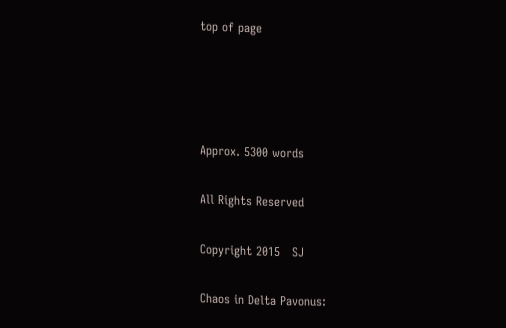top of page




Approx. 5300 words

All Rights Reserved

Copyright 2015   SJ

Chaos in Delta Pavonus: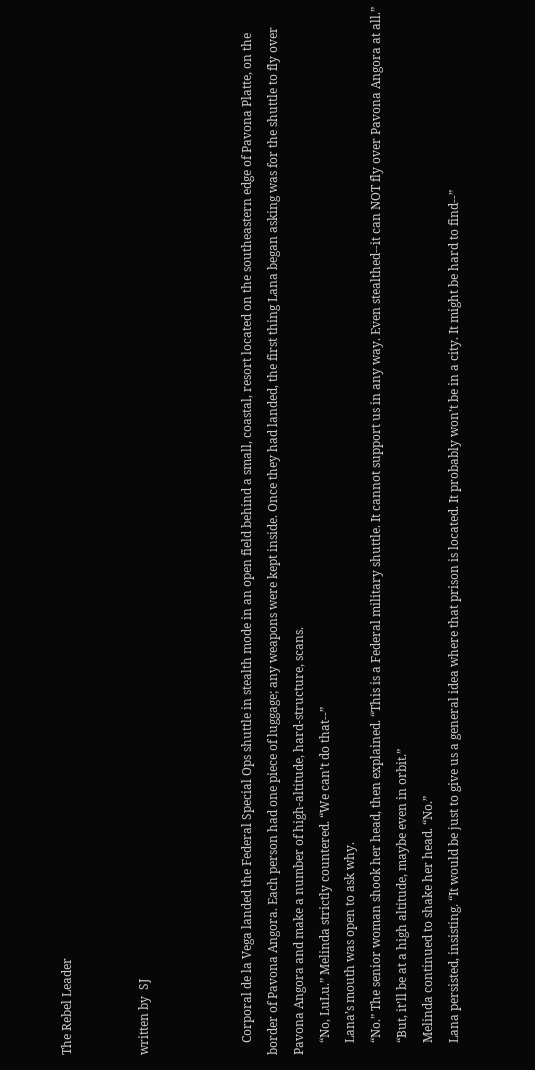The Rebel Leader


written by  SJ



    Corporal de la Vega landed the Federal Special Ops shuttle in stealth mode in an open field behind a small, coastal, resort located on the southeastern edge of Pavona Platte, on the border of Pavona Angora. Each person had one piece of luggage; any weapons were kept inside. Once they had landed, the first thing Lana began asking was for the shuttle to fly over Pavona Angora and make a number of high-altitude, hard-structure, scans.
    “No, LuLu.” Melinda strictly countered. “We can’t do that--”
    Lana’s mouth was open to ask why.
    “No.” The senior woman shook her head, then explained. “This is a Federal military shuttle. It cannot support us in any way. Even stealthed--it can NOT fly over Pavona Angora at all.”
    “But, it’ll be at a high altitude, maybe even in orbit.”
    Melinda continued to shake her head. “No.”
    Lana persisted, insisting. “It would be just to give us a general idea where that prison is located. It probably won’t be in a city. It might be hard to find--”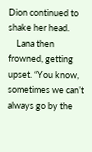Dion continued to shake her head.
    Lana then frowned, getting upset. “You know, sometimes we can’t always go by the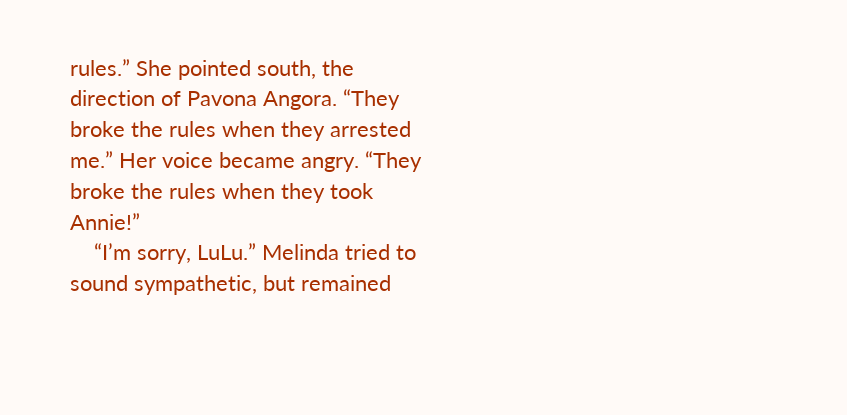rules.” She pointed south, the direction of Pavona Angora. “They broke the rules when they arrested me.” Her voice became angry. “They broke the rules when they took Annie!”
    “I’m sorry, LuLu.” Melinda tried to sound sympathetic, but remained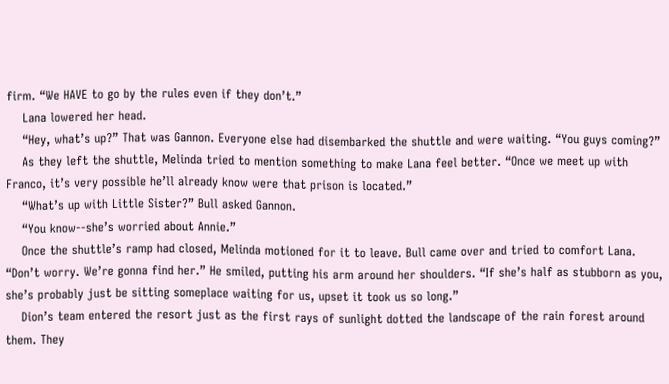firm. “We HAVE to go by the rules even if they don’t.”
    Lana lowered her head.
    “Hey, what’s up?” That was Gannon. Everyone else had disembarked the shuttle and were waiting. “You guys coming?”
    As they left the shuttle, Melinda tried to mention something to make Lana feel better. “Once we meet up with Franco, it’s very possible he’ll already know were that prison is located.”
    “What’s up with Little Sister?” Bull asked Gannon.
    “You know--she’s worried about Annie.”
    Once the shuttle’s ramp had closed, Melinda motioned for it to leave. Bull came over and tried to comfort Lana. “Don’t worry. We’re gonna find her.” He smiled, putting his arm around her shoulders. “If she’s half as stubborn as you, she’s probably just be sitting someplace waiting for us, upset it took us so long.”
    Dion’s team entered the resort just as the first rays of sunlight dotted the landscape of the rain forest around them. They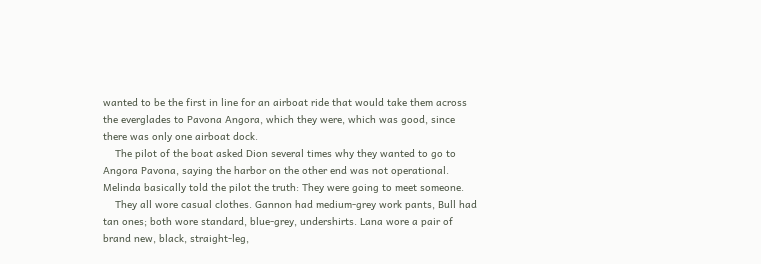wanted to be the first in line for an airboat ride that would take them across the everglades to Pavona Angora, which they were, which was good, since there was only one airboat dock.
    The pilot of the boat asked Dion several times why they wanted to go to Angora Pavona, saying the harbor on the other end was not operational. Melinda basically told the pilot the truth: They were going to meet someone.
    They all wore casual clothes. Gannon had medium-grey work pants, Bull had tan ones; both wore standard, blue-grey, undershirts. Lana wore a pair of brand new, black, straight-leg,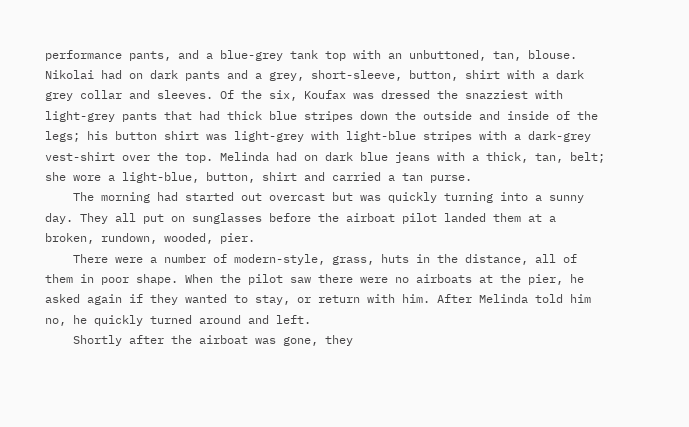performance pants, and a blue-grey tank top with an unbuttoned, tan, blouse. Nikolai had on dark pants and a grey, short-sleeve, button, shirt with a dark grey collar and sleeves. Of the six, Koufax was dressed the snazziest with light-grey pants that had thick blue stripes down the outside and inside of the legs; his button shirt was light-grey with light-blue stripes with a dark-grey vest-shirt over the top. Melinda had on dark blue jeans with a thick, tan, belt; she wore a light-blue, button, shirt and carried a tan purse.
    The morning had started out overcast but was quickly turning into a sunny day. They all put on sunglasses before the airboat pilot landed them at a broken, rundown, wooded, pier.
    There were a number of modern-style, grass, huts in the distance, all of them in poor shape. When the pilot saw there were no airboats at the pier, he asked again if they wanted to stay, or return with him. After Melinda told him no, he quickly turned around and left.
    Shortly after the airboat was gone, they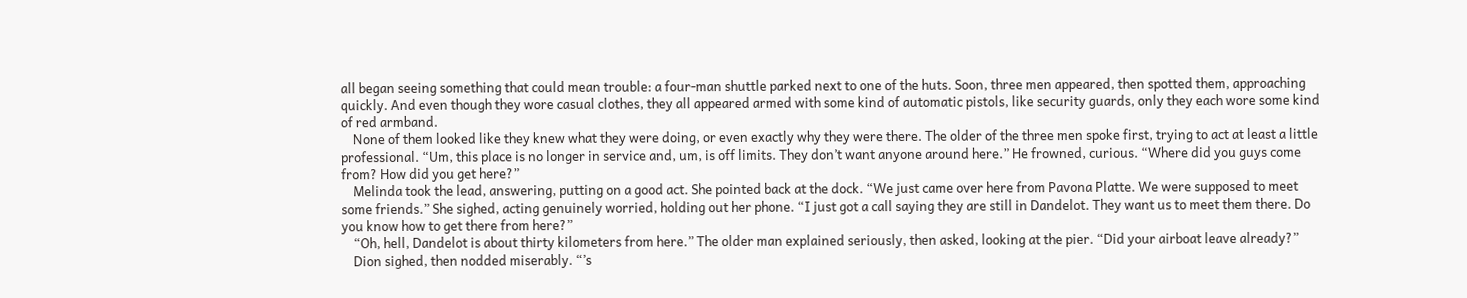all began seeing something that could mean trouble: a four-man shuttle parked next to one of the huts. Soon, three men appeared, then spotted them, approaching quickly. And even though they wore casual clothes, they all appeared armed with some kind of automatic pistols, like security guards, only they each wore some kind of red armband.
    None of them looked like they knew what they were doing, or even exactly why they were there. The older of the three men spoke first, trying to act at least a little professional. “Um, this place is no longer in service and, um, is off limits. They don’t want anyone around here.” He frowned, curious. “Where did you guys come from? How did you get here?”
    Melinda took the lead, answering, putting on a good act. She pointed back at the dock. “We just came over here from Pavona Platte. We were supposed to meet some friends.” She sighed, acting genuinely worried, holding out her phone. “I just got a call saying they are still in Dandelot. They want us to meet them there. Do you know how to get there from here?”
    “Oh, hell, Dandelot is about thirty kilometers from here.” The older man explained seriously, then asked, looking at the pier. “Did your airboat leave already?”
    Dion sighed, then nodded miserably. “’s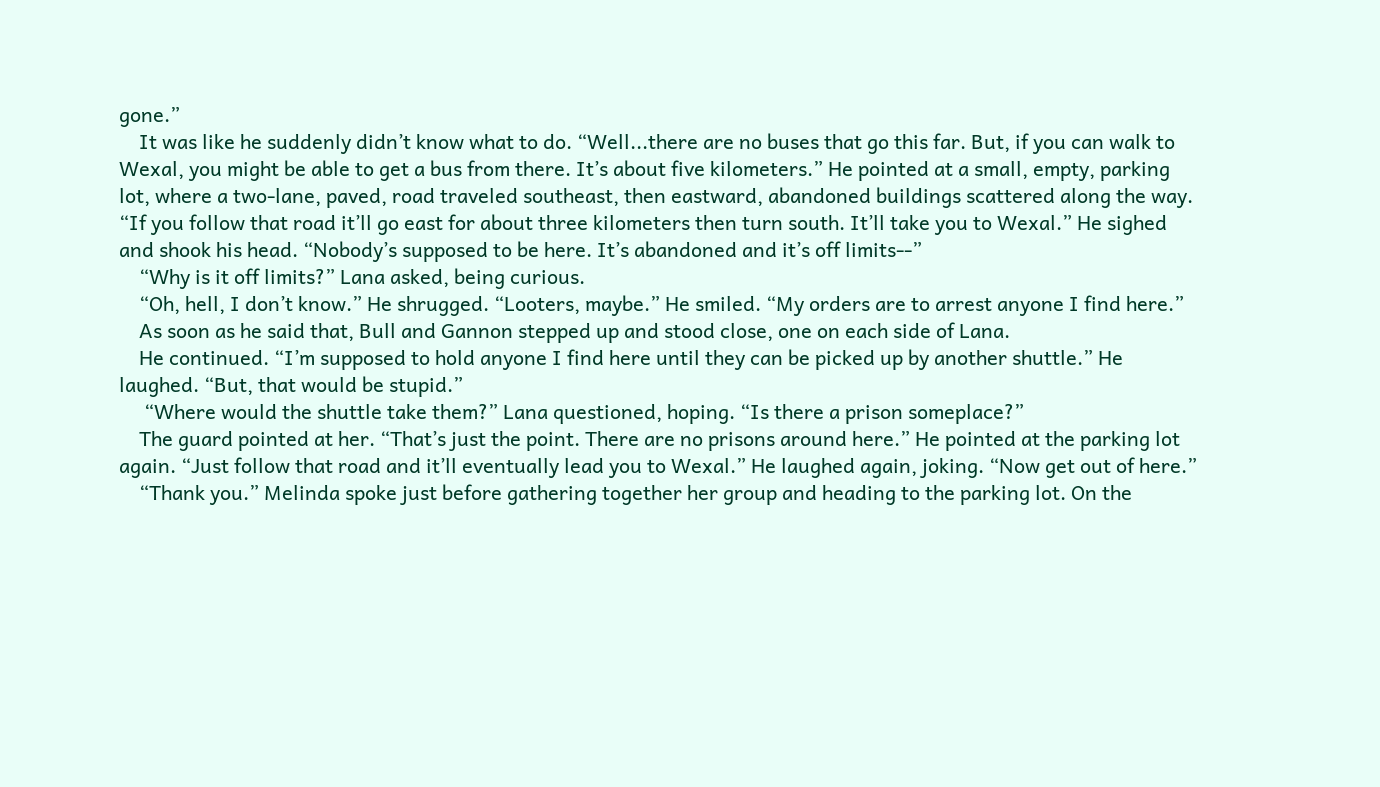gone.”
    It was like he suddenly didn’t know what to do. “Well...there are no buses that go this far. But, if you can walk to Wexal, you might be able to get a bus from there. It’s about five kilometers.” He pointed at a small, empty, parking lot, where a two-lane, paved, road traveled southeast, then eastward, abandoned buildings scattered along the way. “If you follow that road it’ll go east for about three kilometers then turn south. It’ll take you to Wexal.” He sighed and shook his head. “Nobody’s supposed to be here. It’s abandoned and it’s off limits--”
    “Why is it off limits?” Lana asked, being curious.
    “Oh, hell, I don’t know.” He shrugged. “Looters, maybe.” He smiled. “My orders are to arrest anyone I find here.”
    As soon as he said that, Bull and Gannon stepped up and stood close, one on each side of Lana.
    He continued. “I’m supposed to hold anyone I find here until they can be picked up by another shuttle.” He laughed. “But, that would be stupid.”
     “Where would the shuttle take them?” Lana questioned, hoping. “Is there a prison someplace?”
    The guard pointed at her. “That’s just the point. There are no prisons around here.” He pointed at the parking lot again. “Just follow that road and it’ll eventually lead you to Wexal.” He laughed again, joking. “Now get out of here.”
    “Thank you.” Melinda spoke just before gathering together her group and heading to the parking lot. On the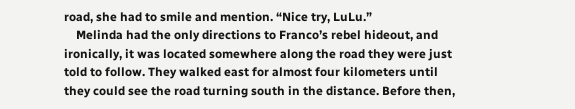road, she had to smile and mention. “Nice try, LuLu.”
    Melinda had the only directions to Franco’s rebel hideout, and ironically, it was located somewhere along the road they were just told to follow. They walked east for almost four kilometers until they could see the road turning south in the distance. Before then,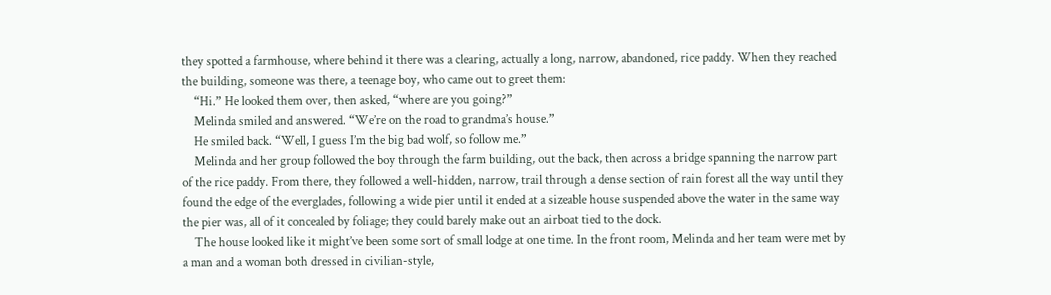they spotted a farmhouse, where behind it there was a clearing, actually a long, narrow, abandoned, rice paddy. When they reached the building, someone was there, a teenage boy, who came out to greet them:
    “Hi.” He looked them over, then asked, “where are you going?”
    Melinda smiled and answered. “We’re on the road to grandma’s house.”
    He smiled back. “Well, I guess I’m the big bad wolf, so follow me.”
    Melinda and her group followed the boy through the farm building, out the back, then across a bridge spanning the narrow part of the rice paddy. From there, they followed a well-hidden, narrow, trail through a dense section of rain forest all the way until they found the edge of the everglades, following a wide pier until it ended at a sizeable house suspended above the water in the same way the pier was, all of it concealed by foliage; they could barely make out an airboat tied to the dock.
    The house looked like it might’ve been some sort of small lodge at one time. In the front room, Melinda and her team were met by a man and a woman both dressed in civilian-style,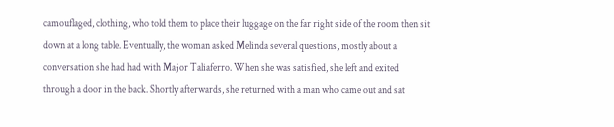camouflaged, clothing, who told them to place their luggage on the far right side of the room then sit down at a long table. Eventually, the woman asked Melinda several questions, mostly about a conversation she had had with Major Taliaferro. When she was satisfied, she left and exited through a door in the back. Shortly afterwards, she returned with a man who came out and sat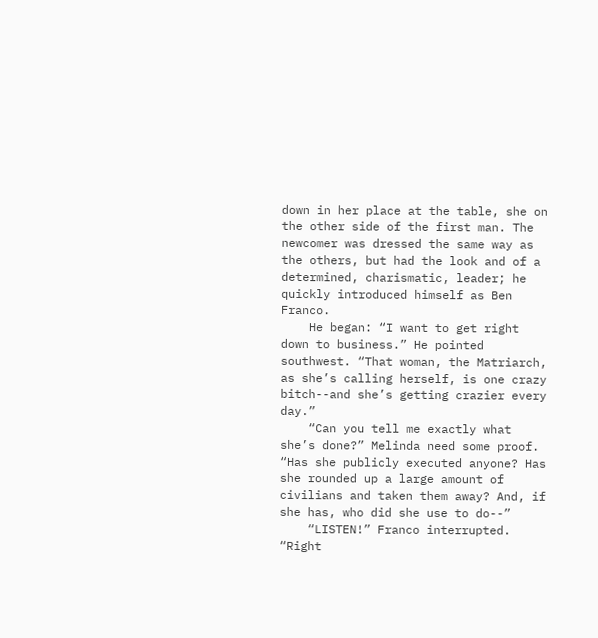down in her place at the table, she on the other side of the first man. The newcomer was dressed the same way as the others, but had the look and of a determined, charismatic, leader; he quickly introduced himself as Ben Franco.
    He began: “I want to get right down to business.” He pointed southwest. “That woman, the Matriarch, as she’s calling herself, is one crazy bitch--and she’s getting crazier every day.”
    “Can you tell me exactly what she’s done?” Melinda need some proof. “Has she publicly executed anyone? Has she rounded up a large amount of civilians and taken them away? And, if she has, who did she use to do--”
    “LISTEN!” Franco interrupted. “Right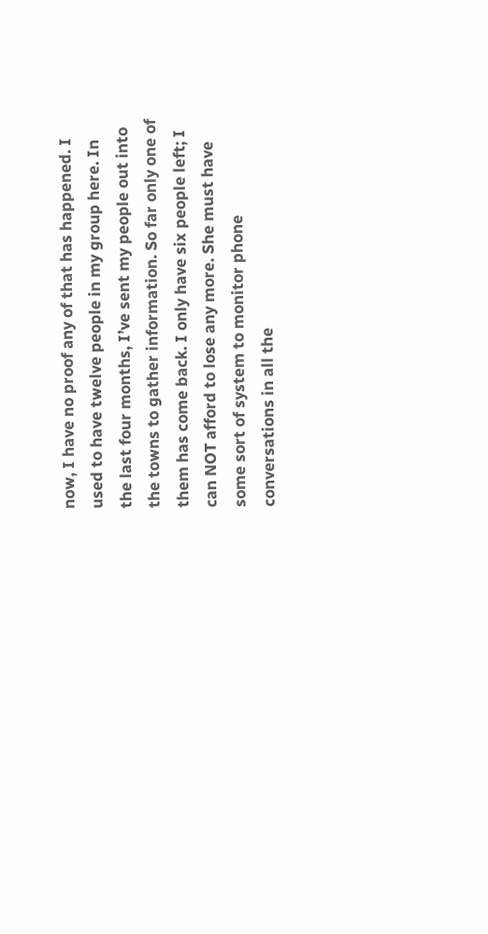now, I have no proof any of that has happened. I used to have twelve people in my group here. In the last four months, I’ve sent my people out into the towns to gather information. So far only one of them has come back. I only have six people left; I can NOT afford to lose any more. She must have some sort of system to monitor phone conversations in all the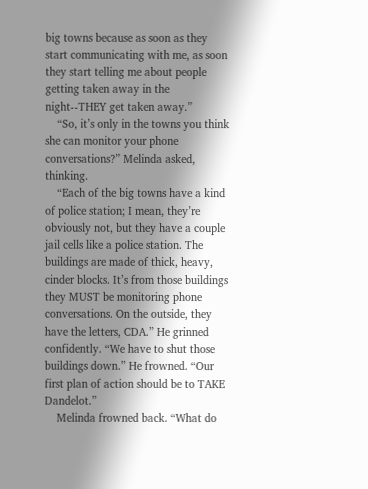big towns because as soon as they start communicating with me, as soon they start telling me about people getting taken away in the night--THEY get taken away.”
    “So, it’s only in the towns you think she can monitor your phone conversations?” Melinda asked, thinking.
    “Each of the big towns have a kind of police station; I mean, they’re obviously not, but they have a couple jail cells like a police station. The buildings are made of thick, heavy, cinder blocks. It’s from those buildings they MUST be monitoring phone conversations. On the outside, they have the letters, CDA.” He grinned confidently. “We have to shut those buildings down.” He frowned. “Our first plan of action should be to TAKE Dandelot.”
    Melinda frowned back. “What do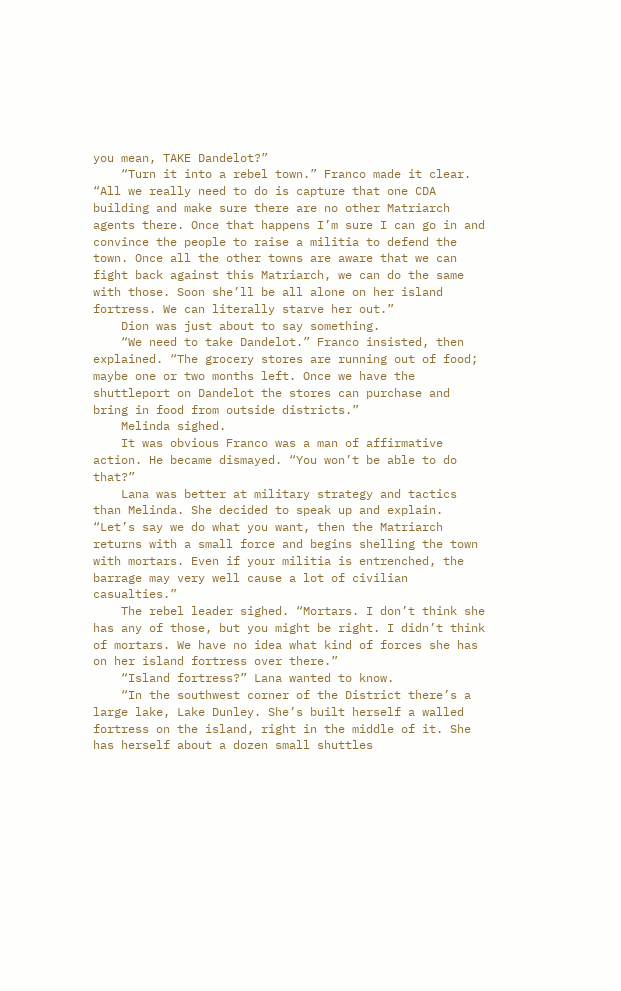you mean, TAKE Dandelot?”
    “Turn it into a rebel town.” Franco made it clear. “All we really need to do is capture that one CDA building and make sure there are no other Matriarch agents there. Once that happens I’m sure I can go in and convince the people to raise a militia to defend the town. Once all the other towns are aware that we can fight back against this Matriarch, we can do the same with those. Soon she’ll be all alone on her island fortress. We can literally starve her out.”
    Dion was just about to say something.
    “We need to take Dandelot.” Franco insisted, then explained. “The grocery stores are running out of food; maybe one or two months left. Once we have the shuttleport on Dandelot the stores can purchase and bring in food from outside districts.”
    Melinda sighed.
    It was obvious Franco was a man of affirmative action. He became dismayed. “You won’t be able to do that?”
    Lana was better at military strategy and tactics than Melinda. She decided to speak up and explain. “Let’s say we do what you want, then the Matriarch returns with a small force and begins shelling the town with mortars. Even if your militia is entrenched, the barrage may very well cause a lot of civilian casualties.”
    The rebel leader sighed. “Mortars. I don’t think she has any of those, but you might be right. I didn’t think of mortars. We have no idea what kind of forces she has on her island fortress over there.”
    “Island fortress?” Lana wanted to know.
    “In the southwest corner of the District there’s a large lake, Lake Dunley. She’s built herself a walled fortress on the island, right in the middle of it. She has herself about a dozen small shuttles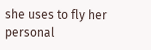she uses to fly her personal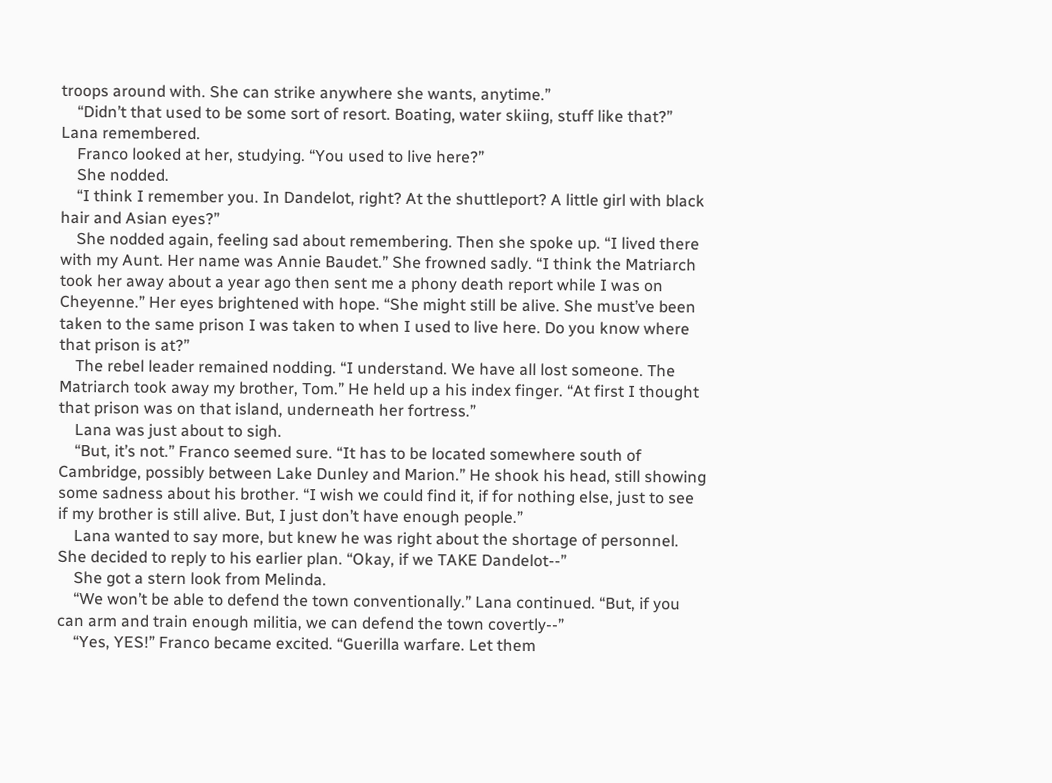troops around with. She can strike anywhere she wants, anytime.”
    “Didn’t that used to be some sort of resort. Boating, water skiing, stuff like that?” Lana remembered.
    Franco looked at her, studying. “You used to live here?”
    She nodded.
    “I think I remember you. In Dandelot, right? At the shuttleport? A little girl with black hair and Asian eyes?”
    She nodded again, feeling sad about remembering. Then she spoke up. “I lived there with my Aunt. Her name was Annie Baudet.” She frowned sadly. “I think the Matriarch took her away about a year ago then sent me a phony death report while I was on Cheyenne.” Her eyes brightened with hope. “She might still be alive. She must’ve been taken to the same prison I was taken to when I used to live here. Do you know where that prison is at?”
    The rebel leader remained nodding. “I understand. We have all lost someone. The Matriarch took away my brother, Tom.” He held up a his index finger. “At first I thought that prison was on that island, underneath her fortress.”
    Lana was just about to sigh.
    “But, it’s not.” Franco seemed sure. “It has to be located somewhere south of Cambridge, possibly between Lake Dunley and Marion.” He shook his head, still showing some sadness about his brother. “I wish we could find it, if for nothing else, just to see if my brother is still alive. But, I just don’t have enough people.”
    Lana wanted to say more, but knew he was right about the shortage of personnel. She decided to reply to his earlier plan. “Okay, if we TAKE Dandelot--”
    She got a stern look from Melinda.
    “We won’t be able to defend the town conventionally.” Lana continued. “But, if you can arm and train enough militia, we can defend the town covertly--”
    “Yes, YES!” Franco became excited. “Guerilla warfare. Let them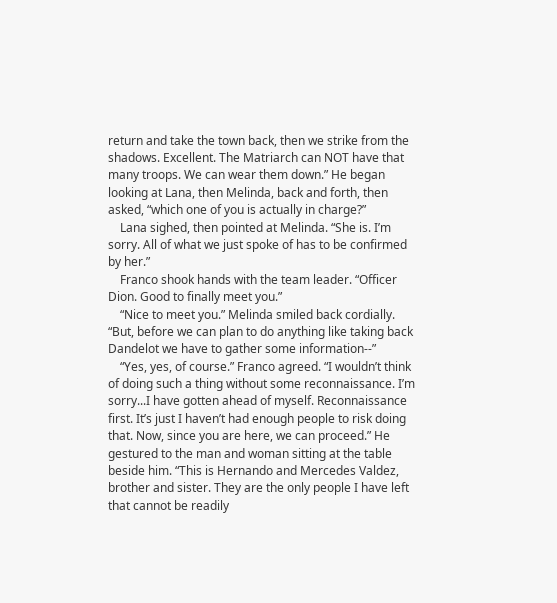return and take the town back, then we strike from the shadows. Excellent. The Matriarch can NOT have that many troops. We can wear them down.” He began looking at Lana, then Melinda, back and forth, then asked, “which one of you is actually in charge?”
    Lana sighed, then pointed at Melinda. “She is. I’m sorry. All of what we just spoke of has to be confirmed by her.”
    Franco shook hands with the team leader. “Officer Dion. Good to finally meet you.”
    “Nice to meet you.” Melinda smiled back cordially. “But, before we can plan to do anything like taking back Dandelot we have to gather some information--”
    “Yes, yes, of course.” Franco agreed. “I wouldn’t think of doing such a thing without some reconnaissance. I’m sorry...I have gotten ahead of myself. Reconnaissance first. It’s just I haven’t had enough people to risk doing that. Now, since you are here, we can proceed.” He gestured to the man and woman sitting at the table beside him. “This is Hernando and Mercedes Valdez, brother and sister. They are the only people I have left that cannot be readily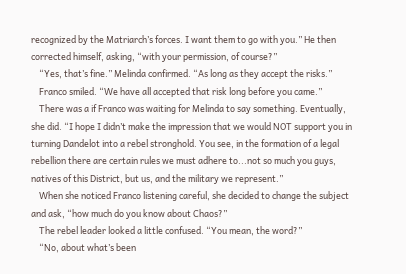recognized by the Matriarch’s forces. I want them to go with you.” He then corrected himself, asking, “with your permission, of course?”
    “Yes, that’s fine.” Melinda confirmed. “As long as they accept the risks.”
    Franco smiled. “We have all accepted that risk long before you came.”
    There was a if Franco was waiting for Melinda to say something. Eventually, she did. “I hope I didn’t make the impression that we would NOT support you in turning Dandelot into a rebel stronghold. You see, in the formation of a legal rebellion there are certain rules we must adhere to...not so much you guys, natives of this District, but us, and the military we represent.”
    When she noticed Franco listening careful, she decided to change the subject and ask, “how much do you know about Chaos?”
    The rebel leader looked a little confused. “You mean, the word?”
    “No, about what’s been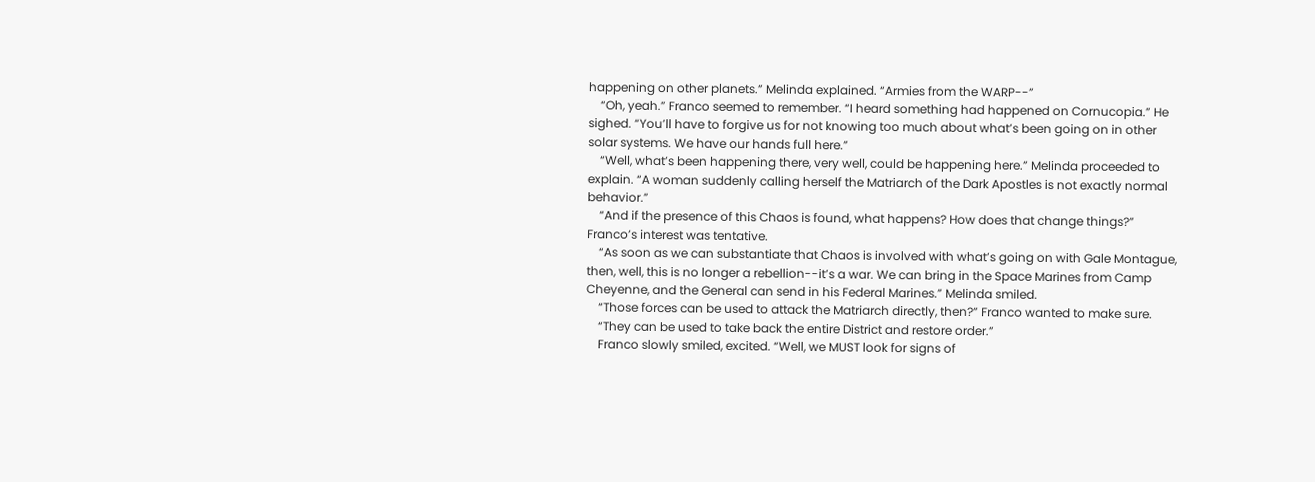happening on other planets.” Melinda explained. “Armies from the WARP--”
    “Oh, yeah.” Franco seemed to remember. “I heard something had happened on Cornucopia.” He sighed. “You’ll have to forgive us for not knowing too much about what’s been going on in other solar systems. We have our hands full here.”
    “Well, what’s been happening there, very well, could be happening here.” Melinda proceeded to explain. “A woman suddenly calling herself the Matriarch of the Dark Apostles is not exactly normal behavior.”
    “And if the presence of this Chaos is found, what happens? How does that change things?” Franco’s interest was tentative.
    “As soon as we can substantiate that Chaos is involved with what’s going on with Gale Montague, then, well, this is no longer a rebellion--it’s a war. We can bring in the Space Marines from Camp Cheyenne, and the General can send in his Federal Marines.” Melinda smiled.
    “Those forces can be used to attack the Matriarch directly, then?” Franco wanted to make sure.
    “They can be used to take back the entire District and restore order.”
    Franco slowly smiled, excited. “Well, we MUST look for signs of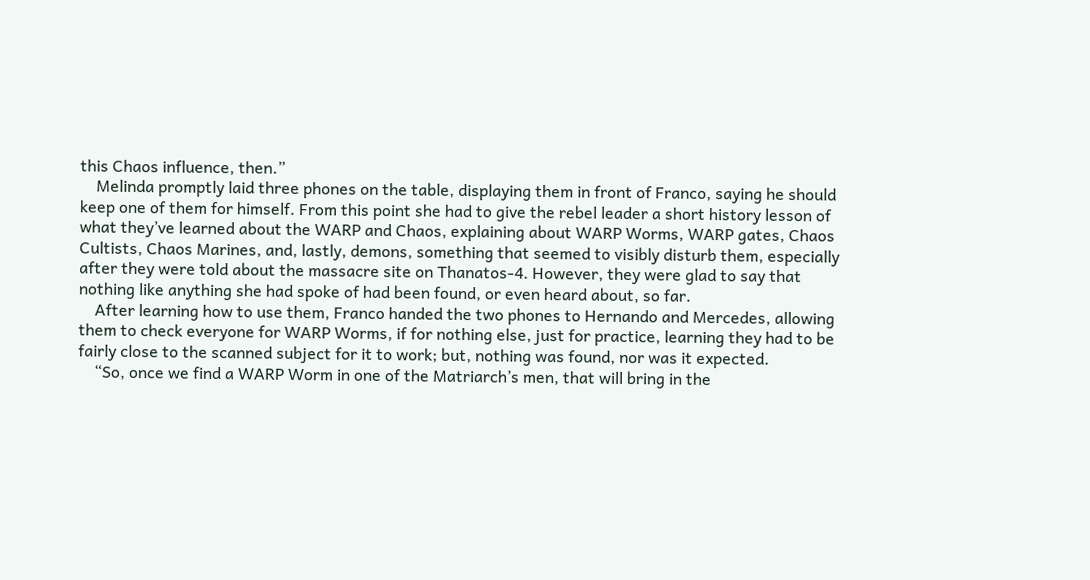this Chaos influence, then.”
    Melinda promptly laid three phones on the table, displaying them in front of Franco, saying he should keep one of them for himself. From this point she had to give the rebel leader a short history lesson of what they’ve learned about the WARP and Chaos, explaining about WARP Worms, WARP gates, Chaos Cultists, Chaos Marines, and, lastly, demons, something that seemed to visibly disturb them, especially after they were told about the massacre site on Thanatos-4. However, they were glad to say that nothing like anything she had spoke of had been found, or even heard about, so far.
    After learning how to use them, Franco handed the two phones to Hernando and Mercedes, allowing them to check everyone for WARP Worms, if for nothing else, just for practice, learning they had to be fairly close to the scanned subject for it to work; but, nothing was found, nor was it expected.
    “So, once we find a WARP Worm in one of the Matriarch’s men, that will bring in the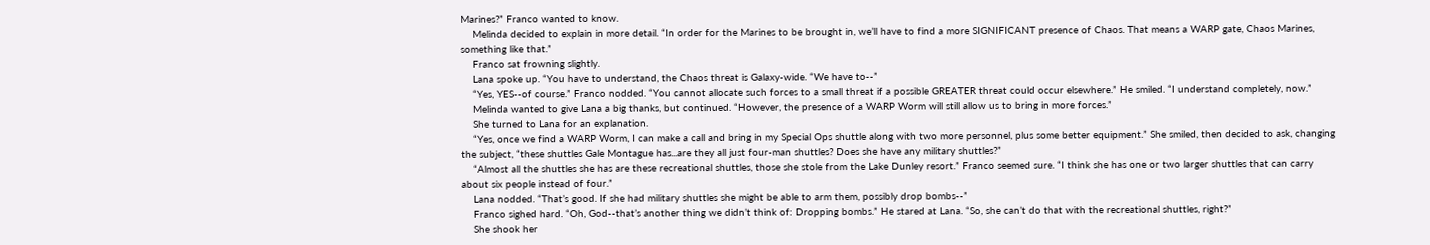Marines?” Franco wanted to know.
    Melinda decided to explain in more detail. “In order for the Marines to be brought in, we’ll have to find a more SIGNIFICANT presence of Chaos. That means a WARP gate, Chaos Marines, something like that.”
    Franco sat frowning slightly.
    Lana spoke up. “You have to understand, the Chaos threat is Galaxy-wide. “We have to--”
    “Yes, YES--of course.” Franco nodded. “You cannot allocate such forces to a small threat if a possible GREATER threat could occur elsewhere.” He smiled. “I understand completely, now.”
    Melinda wanted to give Lana a big thanks, but continued. “However, the presence of a WARP Worm will still allow us to bring in more forces.”
    She turned to Lana for an explanation.
    “Yes, once we find a WARP Worm, I can make a call and bring in my Special Ops shuttle along with two more personnel, plus some better equipment.” She smiled, then decided to ask, changing the subject, “these shuttles Gale Montague has...are they all just four-man shuttles? Does she have any military shuttles?”
    “Almost all the shuttles she has are these recreational shuttles, those she stole from the Lake Dunley resort.” Franco seemed sure. “I think she has one or two larger shuttles that can carry about six people instead of four.”
    Lana nodded. “That’s good. If she had military shuttles she might be able to arm them, possibly drop bombs--”
    Franco sighed hard. “Oh, God--that’s another thing we didn’t think of: Dropping bombs.” He stared at Lana. “So, she can’t do that with the recreational shuttles, right?”
    She shook her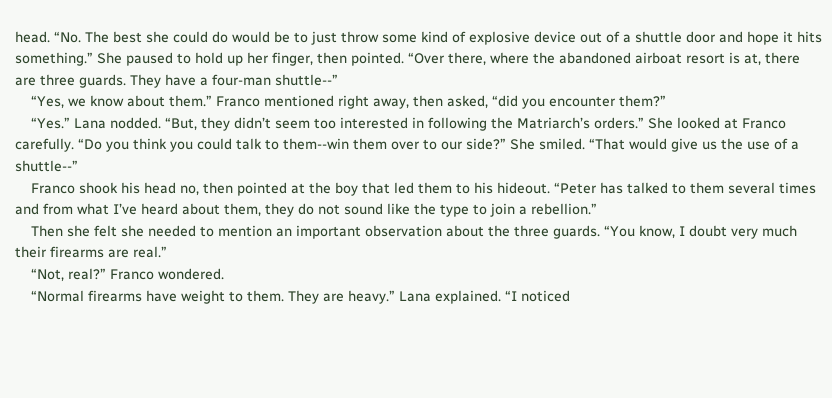head. “No. The best she could do would be to just throw some kind of explosive device out of a shuttle door and hope it hits something.” She paused to hold up her finger, then pointed. “Over there, where the abandoned airboat resort is at, there are three guards. They have a four-man shuttle--”
    “Yes, we know about them.” Franco mentioned right away, then asked, “did you encounter them?”
    “Yes.” Lana nodded. “But, they didn’t seem too interested in following the Matriarch’s orders.” She looked at Franco carefully. “Do you think you could talk to them--win them over to our side?” She smiled. “That would give us the use of a shuttle--”
    Franco shook his head no, then pointed at the boy that led them to his hideout. “Peter has talked to them several times and from what I’ve heard about them, they do not sound like the type to join a rebellion.”
    Then she felt she needed to mention an important observation about the three guards. “You know, I doubt very much their firearms are real.”
    “Not, real?” Franco wondered.
    “Normal firearms have weight to them. They are heavy.” Lana explained. “I noticed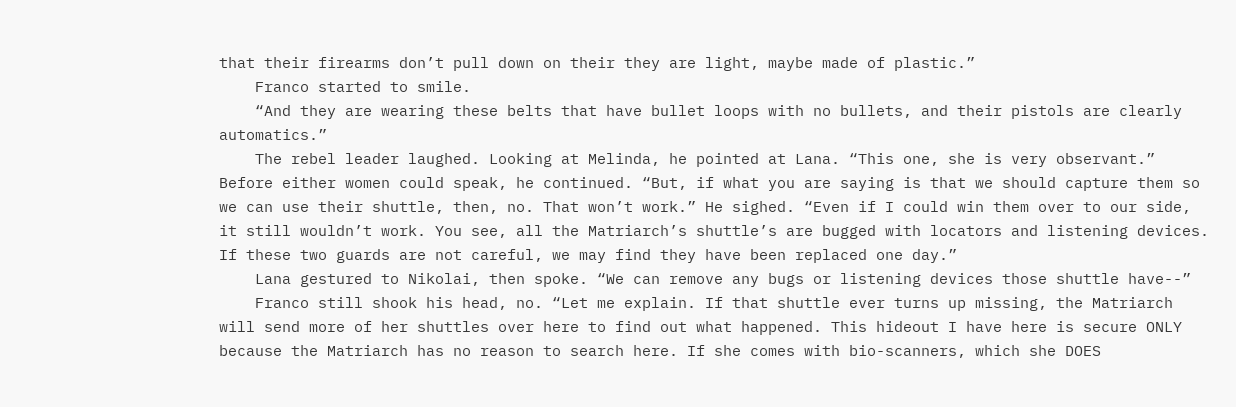that their firearms don’t pull down on their they are light, maybe made of plastic.”
    Franco started to smile.
    “And they are wearing these belts that have bullet loops with no bullets, and their pistols are clearly automatics.”
    The rebel leader laughed. Looking at Melinda, he pointed at Lana. “This one, she is very observant.” Before either women could speak, he continued. “But, if what you are saying is that we should capture them so we can use their shuttle, then, no. That won’t work.” He sighed. “Even if I could win them over to our side, it still wouldn’t work. You see, all the Matriarch’s shuttle’s are bugged with locators and listening devices. If these two guards are not careful, we may find they have been replaced one day.”
    Lana gestured to Nikolai, then spoke. “We can remove any bugs or listening devices those shuttle have--”
    Franco still shook his head, no. “Let me explain. If that shuttle ever turns up missing, the Matriarch will send more of her shuttles over here to find out what happened. This hideout I have here is secure ONLY because the Matriarch has no reason to search here. If she comes with bio-scanners, which she DOES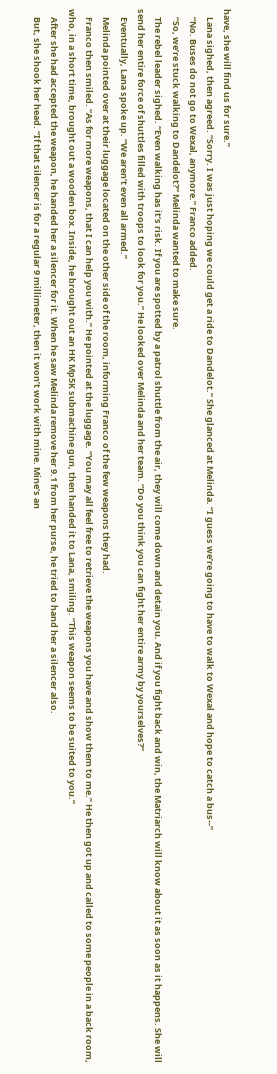have, she will find us for sure.”
    Lana sighed, then agreed. “Sorry. I was just hoping we could get a ride to Dandelot.” She glanced at Melinda. “I guess we’re going to have to walk to Wexal and hope to catch a bus--”
    “No. Buses do not go to Wexal, anymore.” Franco added.
    “So, we’re stuck walking to Dandelot?” Melinda wanted to make sure.
    The rebel leader sighed. “Even walking has it’s risk. If you are spotted by a patrol shuttle from the air, they will come down and detain you. And if you fight back and win, the Matriarch will know about it as soon as it happens. She will send her entire force of shuttles filled with troops to look for you.” He looked over Melinda and her team. “Do you think you can fight her entire army by yourselves?”
    Eventually, Lana spoke up. “We aren’t even all armed.”
    Melinda pointed over at their luggage located on the other side of the room, informing Franco of the few weapons they had.
    Franco then smiled. “As for more weapons, that I can help you with.” He pointed at the luggage. “You may all feel free to retrieve the weapons you have and show them to me.” He then got up and called to some people in a back room, who, in a short time, brought out a wooden box. Inside, he brought out an HK Mp5K submachine gun, then handed it to Lana, smiling. “This weapon seems to be suited to you.”
    After she had accepted the weapon, he handed her a silencer for it. When he saw Melinda remove her 9.1 from her purse, he tried to hand her a silencer also.
    But, she shook her head. “If that silencer is for a regular 9 millimeter, then it won’t work with mine. Mine’s an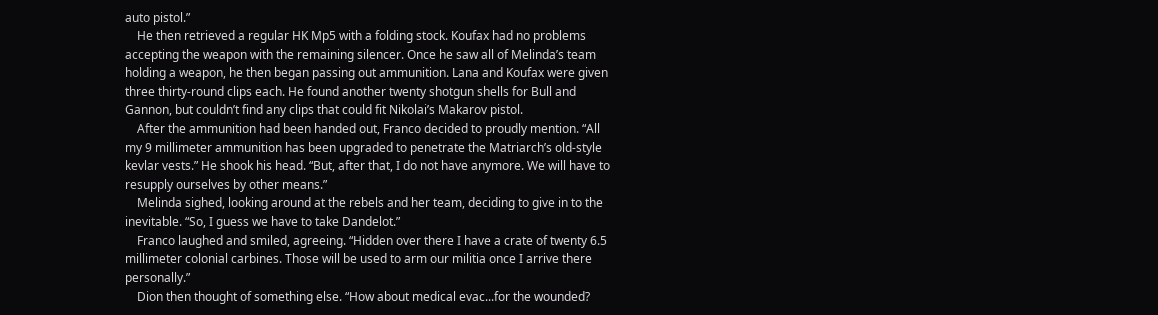auto pistol.”
    He then retrieved a regular HK Mp5 with a folding stock. Koufax had no problems accepting the weapon with the remaining silencer. Once he saw all of Melinda’s team holding a weapon, he then began passing out ammunition. Lana and Koufax were given three thirty-round clips each. He found another twenty shotgun shells for Bull and Gannon, but couldn’t find any clips that could fit Nikolai’s Makarov pistol.
    After the ammunition had been handed out, Franco decided to proudly mention. “All my 9 millimeter ammunition has been upgraded to penetrate the Matriarch’s old-style kevlar vests.” He shook his head. “But, after that, I do not have anymore. We will have to resupply ourselves by other means.”
    Melinda sighed, looking around at the rebels and her team, deciding to give in to the inevitable. “So, I guess we have to take Dandelot.”
    Franco laughed and smiled, agreeing. “Hidden over there I have a crate of twenty 6.5 millimeter colonial carbines. Those will be used to arm our militia once I arrive there personally.”
    Dion then thought of something else. “How about medical evac...for the wounded?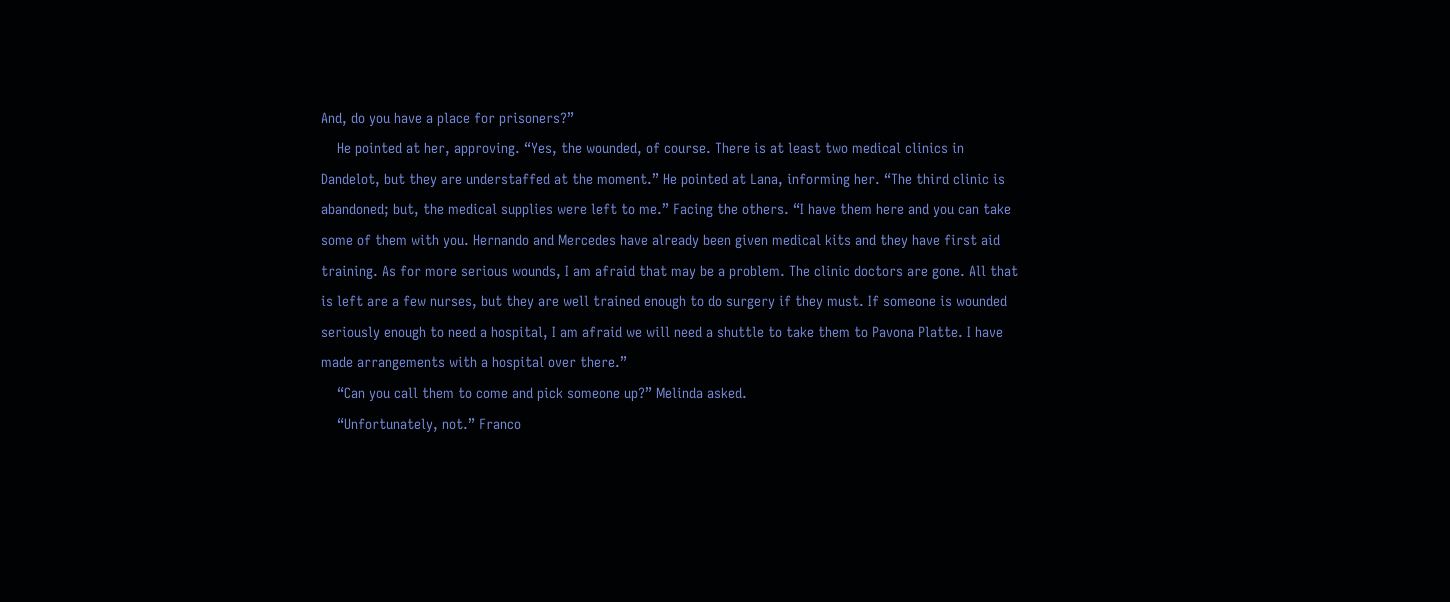And, do you have a place for prisoners?”
    He pointed at her, approving. “Yes, the wounded, of course. There is at least two medical clinics in Dandelot, but they are understaffed at the moment.” He pointed at Lana, informing her. “The third clinic is abandoned; but, the medical supplies were left to me.” Facing the others. “I have them here and you can take some of them with you. Hernando and Mercedes have already been given medical kits and they have first aid training. As for more serious wounds, I am afraid that may be a problem. The clinic doctors are gone. All that is left are a few nurses, but they are well trained enough to do surgery if they must. If someone is wounded seriously enough to need a hospital, I am afraid we will need a shuttle to take them to Pavona Platte. I have made arrangements with a hospital over there.”
    “Can you call them to come and pick someone up?” Melinda asked.
    “Unfortunately, not.” Franco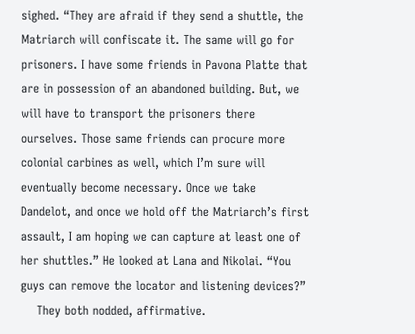sighed. “They are afraid if they send a shuttle, the Matriarch will confiscate it. The same will go for prisoners. I have some friends in Pavona Platte that are in possession of an abandoned building. But, we will have to transport the prisoners there ourselves. Those same friends can procure more colonial carbines as well, which I’m sure will eventually become necessary. Once we take Dandelot, and once we hold off the Matriarch’s first assault, I am hoping we can capture at least one of her shuttles.” He looked at Lana and Nikolai. “You guys can remove the locator and listening devices?”
    They both nodded, affirmative.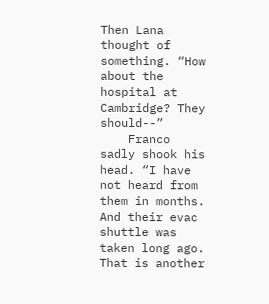Then Lana thought of something. “How about the hospital at Cambridge? They should--”
    Franco sadly shook his head. “I have not heard from them in months. And their evac shuttle was taken long ago. That is another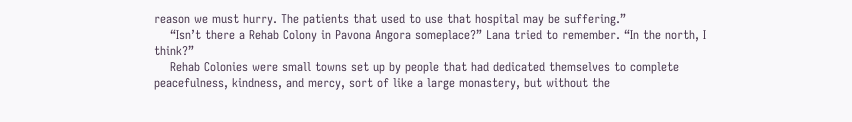reason we must hurry. The patients that used to use that hospital may be suffering.”
    “Isn’t there a Rehab Colony in Pavona Angora someplace?” Lana tried to remember. “In the north, I think?”
    Rehab Colonies were small towns set up by people that had dedicated themselves to complete peacefulness, kindness, and mercy, sort of like a large monastery, but without the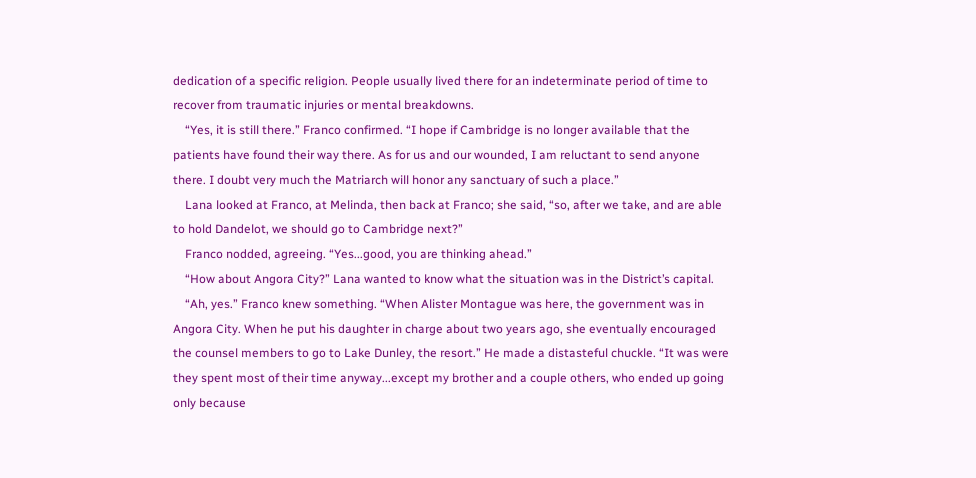dedication of a specific religion. People usually lived there for an indeterminate period of time to recover from traumatic injuries or mental breakdowns.
    “Yes, it is still there.” Franco confirmed. “I hope if Cambridge is no longer available that the patients have found their way there. As for us and our wounded, I am reluctant to send anyone there. I doubt very much the Matriarch will honor any sanctuary of such a place.”
    Lana looked at Franco, at Melinda, then back at Franco; she said, “so, after we take, and are able to hold Dandelot, we should go to Cambridge next?”
    Franco nodded, agreeing. “Yes...good, you are thinking ahead.”
    “How about Angora City?” Lana wanted to know what the situation was in the District’s capital.
    “Ah, yes.” Franco knew something. “When Alister Montague was here, the government was in Angora City. When he put his daughter in charge about two years ago, she eventually encouraged the counsel members to go to Lake Dunley, the resort.” He made a distasteful chuckle. “It was were they spent most of their time anyway...except my brother and a couple others, who ended up going only because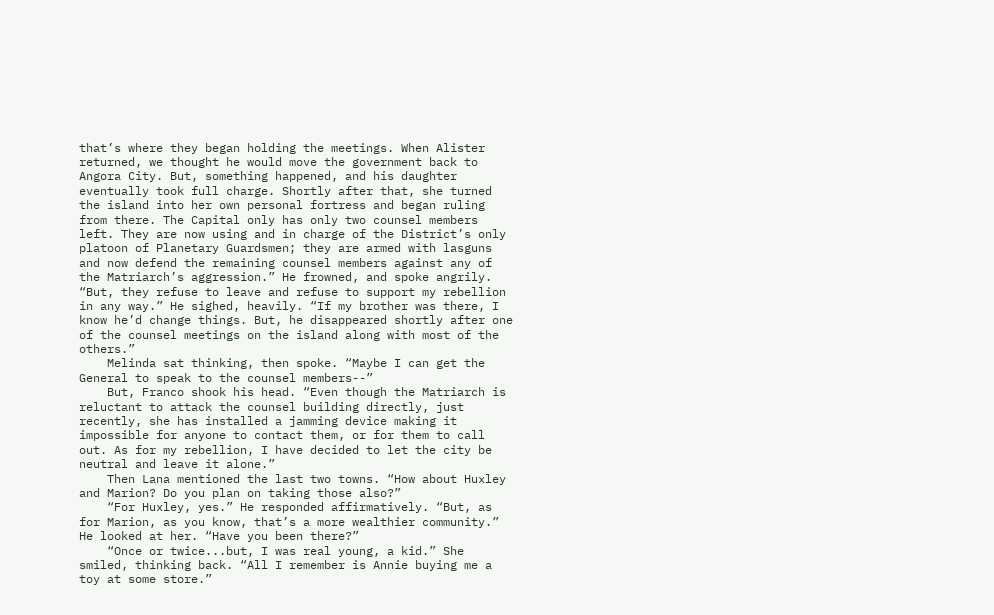that’s where they began holding the meetings. When Alister returned, we thought he would move the government back to Angora City. But, something happened, and his daughter eventually took full charge. Shortly after that, she turned the island into her own personal fortress and began ruling from there. The Capital only has only two counsel members left. They are now using and in charge of the District’s only platoon of Planetary Guardsmen; they are armed with lasguns and now defend the remaining counsel members against any of the Matriarch’s aggression.” He frowned, and spoke angrily. “But, they refuse to leave and refuse to support my rebellion in any way.” He sighed, heavily. “If my brother was there, I know he’d change things. But, he disappeared shortly after one of the counsel meetings on the island along with most of the others.”
    Melinda sat thinking, then spoke. “Maybe I can get the General to speak to the counsel members--”
    But, Franco shook his head. “Even though the Matriarch is reluctant to attack the counsel building directly, just recently, she has installed a jamming device making it impossible for anyone to contact them, or for them to call out. As for my rebellion, I have decided to let the city be neutral and leave it alone.”
    Then Lana mentioned the last two towns. “How about Huxley and Marion? Do you plan on taking those also?”
    “For Huxley, yes.” He responded affirmatively. “But, as for Marion, as you know, that’s a more wealthier community.” He looked at her. “Have you been there?”
    “Once or twice...but, I was real young, a kid.” She smiled, thinking back. “All I remember is Annie buying me a toy at some store.”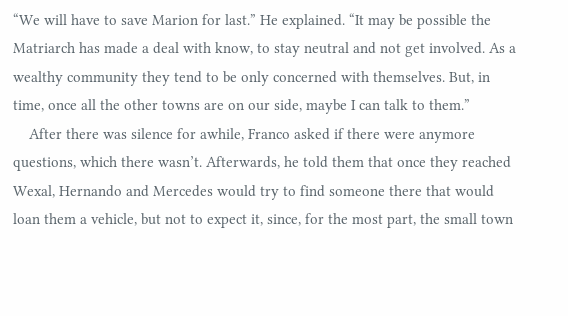“We will have to save Marion for last.” He explained. “It may be possible the Matriarch has made a deal with know, to stay neutral and not get involved. As a wealthy community they tend to be only concerned with themselves. But, in time, once all the other towns are on our side, maybe I can talk to them.”
    After there was silence for awhile, Franco asked if there were anymore questions, which there wasn’t. Afterwards, he told them that once they reached Wexal, Hernando and Mercedes would try to find someone there that would loan them a vehicle, but not to expect it, since, for the most part, the small town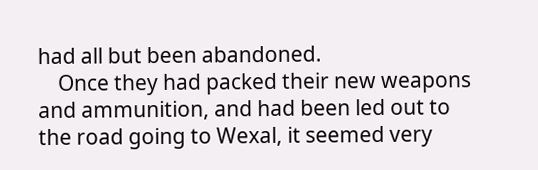had all but been abandoned.
    Once they had packed their new weapons and ammunition, and had been led out to the road going to Wexal, it seemed very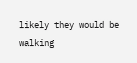likely they would be walking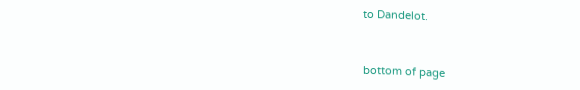to Dandelot.



bottom of page